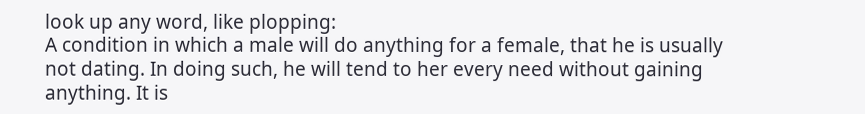look up any word, like plopping:
A condition in which a male will do anything for a female, that he is usually not dating. In doing such, he will tend to her every need without gaining anything. It is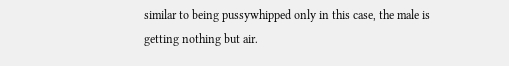similar to being pussywhipped only in this case, the male is getting nothing but air.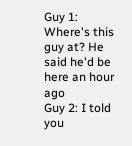Guy 1: Where's this guy at? He said he'd be here an hour ago
Guy 2: I told you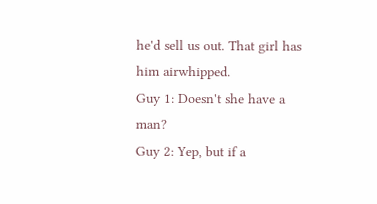he'd sell us out. That girl has him airwhipped.
Guy 1: Doesn't she have a man?
Guy 2: Yep, but if a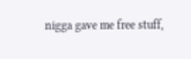nigga gave me free stuff,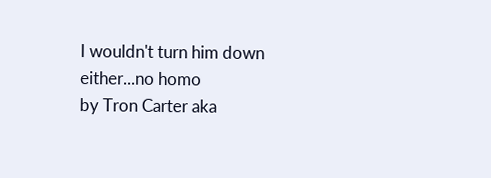I wouldn't turn him down either...no homo
by Tron Carter aka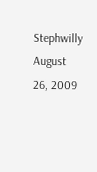Stephwilly August 26, 2009